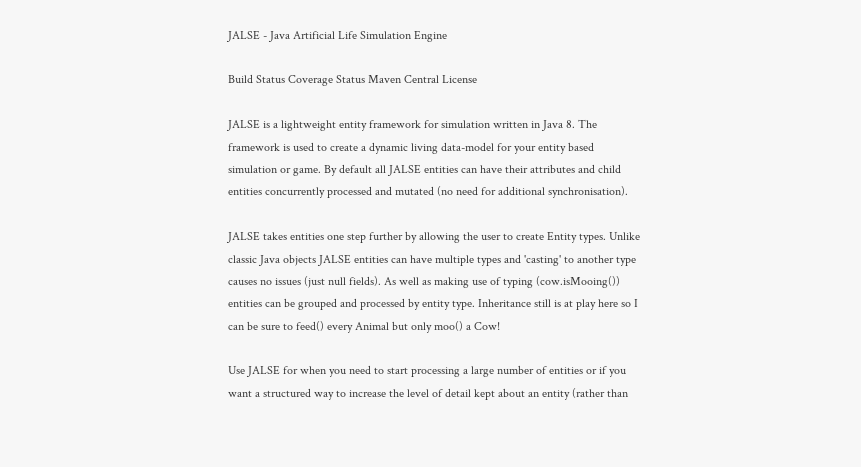JALSE - Java Artificial Life Simulation Engine

Build Status Coverage Status Maven Central License

JALSE is a lightweight entity framework for simulation written in Java 8. The framework is used to create a dynamic living data-model for your entity based simulation or game. By default all JALSE entities can have their attributes and child entities concurrently processed and mutated (no need for additional synchronisation).

JALSE takes entities one step further by allowing the user to create Entity types. Unlike classic Java objects JALSE entities can have multiple types and 'casting' to another type causes no issues (just null fields). As well as making use of typing (cow.isMooing()) entities can be grouped and processed by entity type. Inheritance still is at play here so I can be sure to feed() every Animal but only moo() a Cow!

Use JALSE for when you need to start processing a large number of entities or if you want a structured way to increase the level of detail kept about an entity (rather than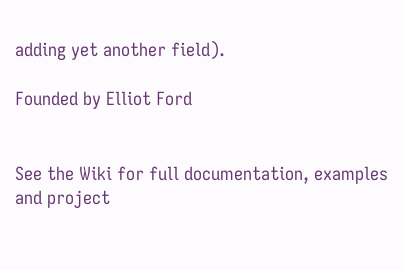adding yet another field).

Founded by Elliot Ford


See the Wiki for full documentation, examples and project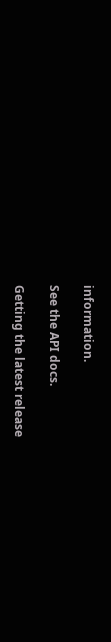information.

See the API docs.

Getting the latest release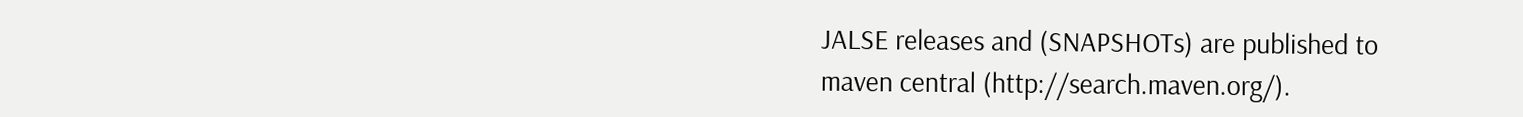JALSE releases and (SNAPSHOTs) are published to maven central (http://search.maven.org/).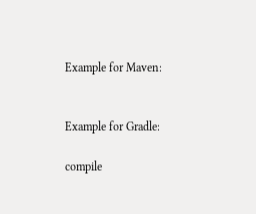Example for Maven:


Example for Gradle:

compile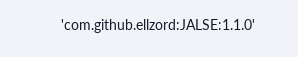'com.github.ellzord:JALSE:1.1.0'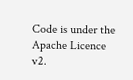Code is under the Apache Licence v2.